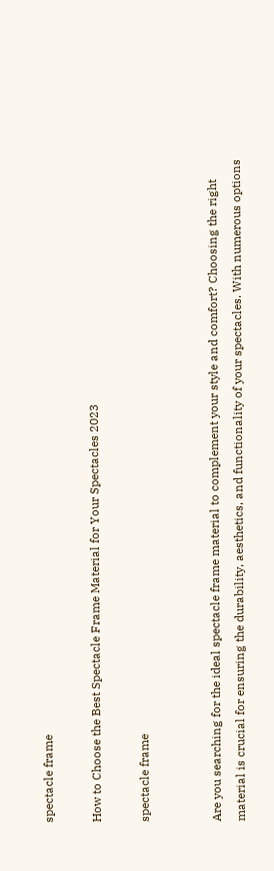spectacle frame

How to Choose the Best Spectacle Frame Material for Your Spectacles 2023

spectacle frame


Are you searching for the ideal spectacle frame material to complement your style and comfort? Choosing the right material is crucial for ensuring the durability, aesthetics, and functionality of your spectacles. With numerous options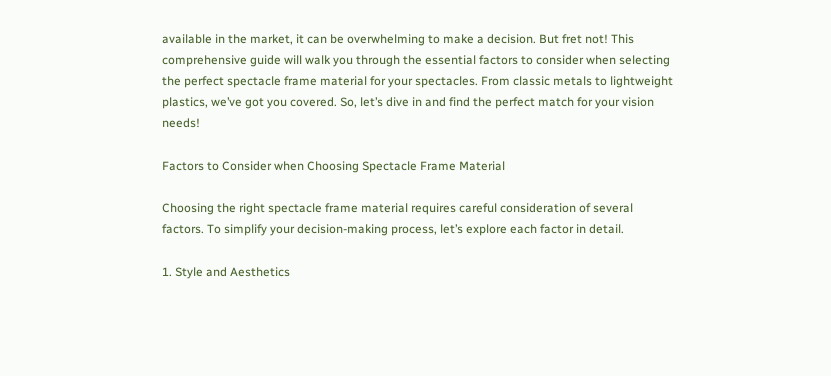available in the market, it can be overwhelming to make a decision. But fret not! This comprehensive guide will walk you through the essential factors to consider when selecting the perfect spectacle frame material for your spectacles. From classic metals to lightweight plastics, we’ve got you covered. So, let’s dive in and find the perfect match for your vision needs!

Factors to Consider when Choosing Spectacle Frame Material

Choosing the right spectacle frame material requires careful consideration of several factors. To simplify your decision-making process, let’s explore each factor in detail.

1. Style and Aesthetics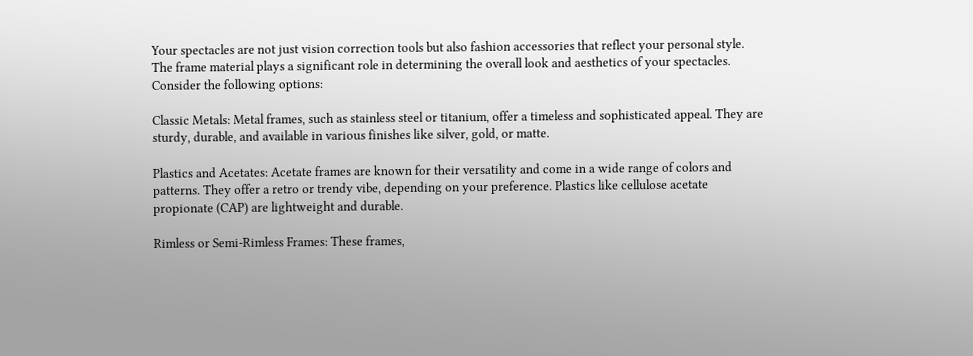Your spectacles are not just vision correction tools but also fashion accessories that reflect your personal style. The frame material plays a significant role in determining the overall look and aesthetics of your spectacles. Consider the following options:

Classic Metals: Metal frames, such as stainless steel or titanium, offer a timeless and sophisticated appeal. They are sturdy, durable, and available in various finishes like silver, gold, or matte.

Plastics and Acetates: Acetate frames are known for their versatility and come in a wide range of colors and patterns. They offer a retro or trendy vibe, depending on your preference. Plastics like cellulose acetate propionate (CAP) are lightweight and durable.

Rimless or Semi-Rimless Frames: These frames,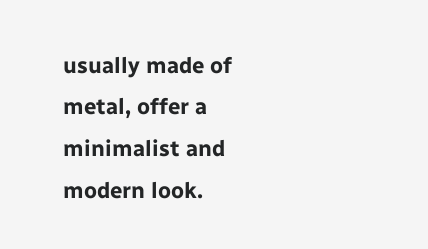usually made of metal, offer a minimalist and modern look.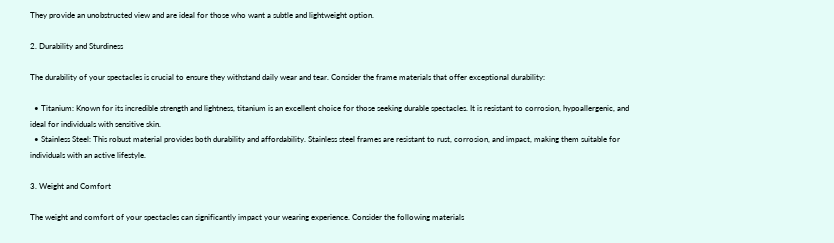They provide an unobstructed view and are ideal for those who want a subtle and lightweight option.

2. Durability and Sturdiness

The durability of your spectacles is crucial to ensure they withstand daily wear and tear. Consider the frame materials that offer exceptional durability:

  • Titanium: Known for its incredible strength and lightness, titanium is an excellent choice for those seeking durable spectacles. It is resistant to corrosion, hypoallergenic, and ideal for individuals with sensitive skin.
  • Stainless Steel: This robust material provides both durability and affordability. Stainless steel frames are resistant to rust, corrosion, and impact, making them suitable for individuals with an active lifestyle.

3. Weight and Comfort

The weight and comfort of your spectacles can significantly impact your wearing experience. Consider the following materials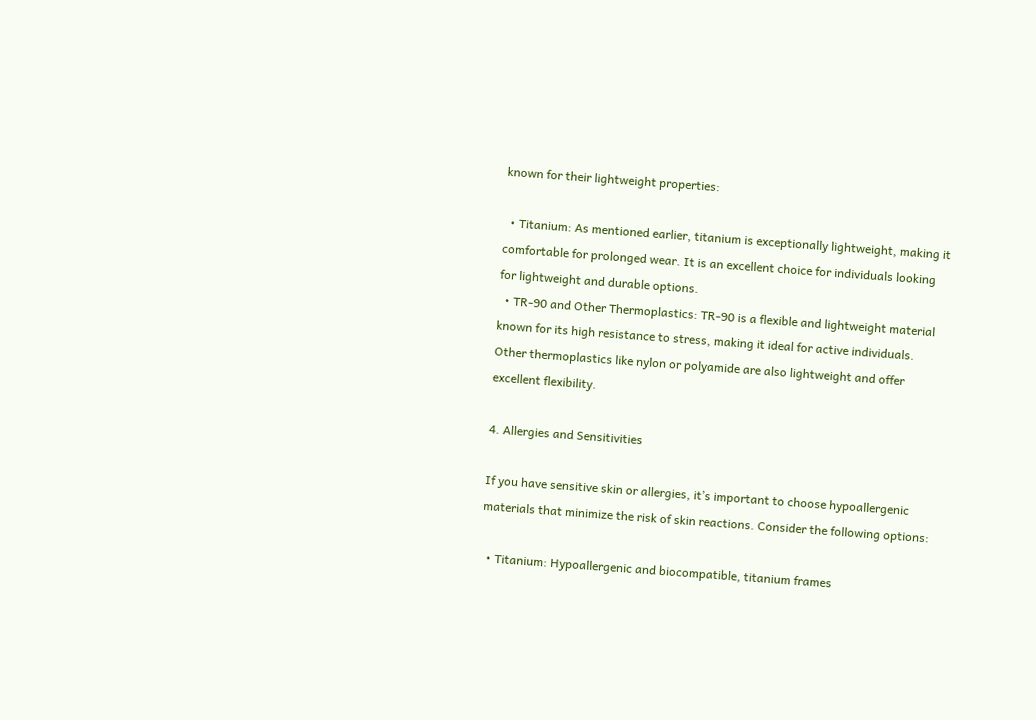known for their lightweight properties:

  • Titanium: As mentioned earlier, titanium is exceptionally lightweight, making it comfortable for prolonged wear. It is an excellent choice for individuals looking for lightweight and durable options.
  • TR-90 and Other Thermoplastics: TR-90 is a flexible and lightweight material known for its high resistance to stress, making it ideal for active individuals. Other thermoplastics like nylon or polyamide are also lightweight and offer excellent flexibility.

4. Allergies and Sensitivities

If you have sensitive skin or allergies, it’s important to choose hypoallergenic materials that minimize the risk of skin reactions. Consider the following options:

  • Titanium: Hypoallergenic and biocompatible, titanium frames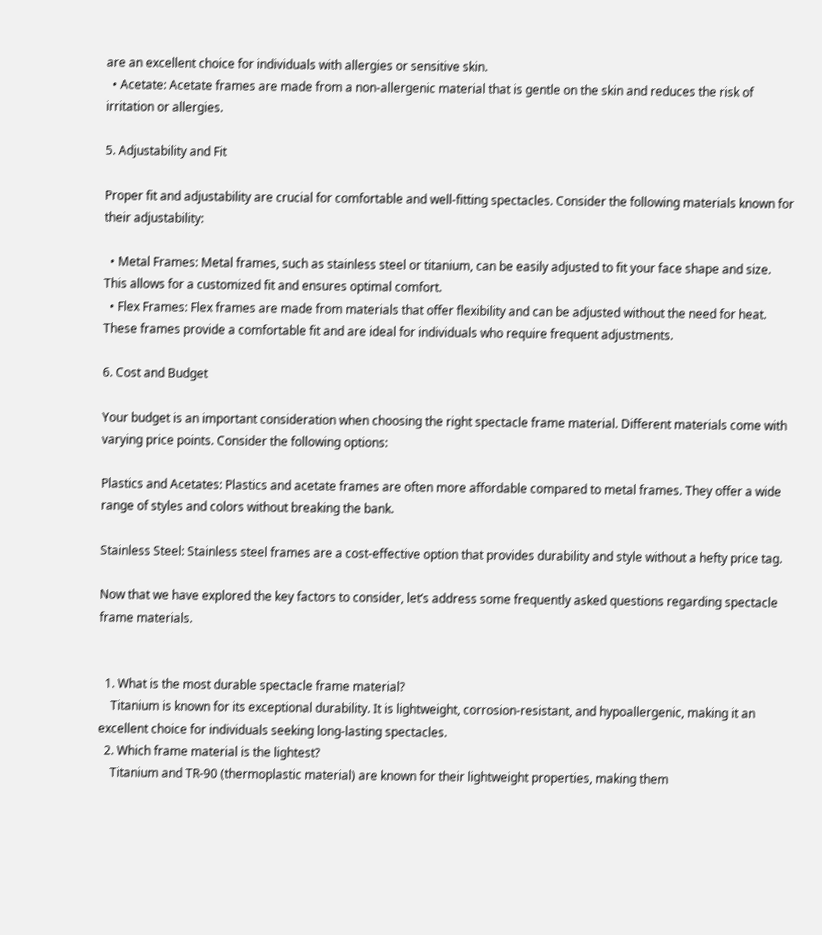are an excellent choice for individuals with allergies or sensitive skin.
  • Acetate: Acetate frames are made from a non-allergenic material that is gentle on the skin and reduces the risk of irritation or allergies.

5. Adjustability and Fit

Proper fit and adjustability are crucial for comfortable and well-fitting spectacles. Consider the following materials known for their adjustability:

  • Metal Frames: Metal frames, such as stainless steel or titanium, can be easily adjusted to fit your face shape and size. This allows for a customized fit and ensures optimal comfort.
  • Flex Frames: Flex frames are made from materials that offer flexibility and can be adjusted without the need for heat. These frames provide a comfortable fit and are ideal for individuals who require frequent adjustments.

6. Cost and Budget

Your budget is an important consideration when choosing the right spectacle frame material. Different materials come with varying price points. Consider the following options:

Plastics and Acetates: Plastics and acetate frames are often more affordable compared to metal frames. They offer a wide range of styles and colors without breaking the bank.

Stainless Steel: Stainless steel frames are a cost-effective option that provides durability and style without a hefty price tag.

Now that we have explored the key factors to consider, let’s address some frequently asked questions regarding spectacle frame materials.


  1. What is the most durable spectacle frame material?
    Titanium is known for its exceptional durability. It is lightweight, corrosion-resistant, and hypoallergenic, making it an excellent choice for individuals seeking long-lasting spectacles.
  2. Which frame material is the lightest?
    Titanium and TR-90 (thermoplastic material) are known for their lightweight properties, making them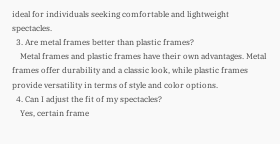ideal for individuals seeking comfortable and lightweight spectacles.
  3. Are metal frames better than plastic frames?
    Metal frames and plastic frames have their own advantages. Metal frames offer durability and a classic look, while plastic frames provide versatility in terms of style and color options.
  4. Can I adjust the fit of my spectacles?
    Yes, certain frame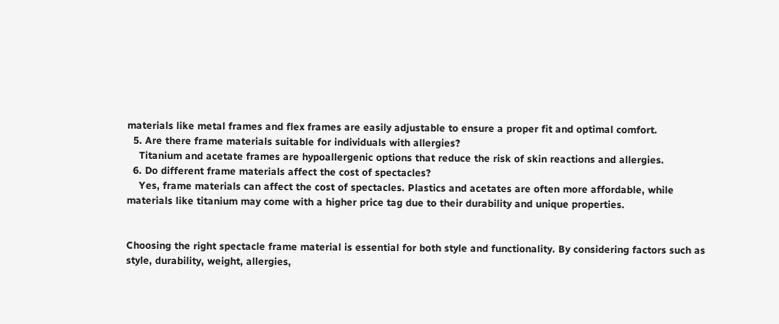materials like metal frames and flex frames are easily adjustable to ensure a proper fit and optimal comfort.
  5. Are there frame materials suitable for individuals with allergies?
    Titanium and acetate frames are hypoallergenic options that reduce the risk of skin reactions and allergies.
  6. Do different frame materials affect the cost of spectacles?
    Yes, frame materials can affect the cost of spectacles. Plastics and acetates are often more affordable, while materials like titanium may come with a higher price tag due to their durability and unique properties.


Choosing the right spectacle frame material is essential for both style and functionality. By considering factors such as style, durability, weight, allergies,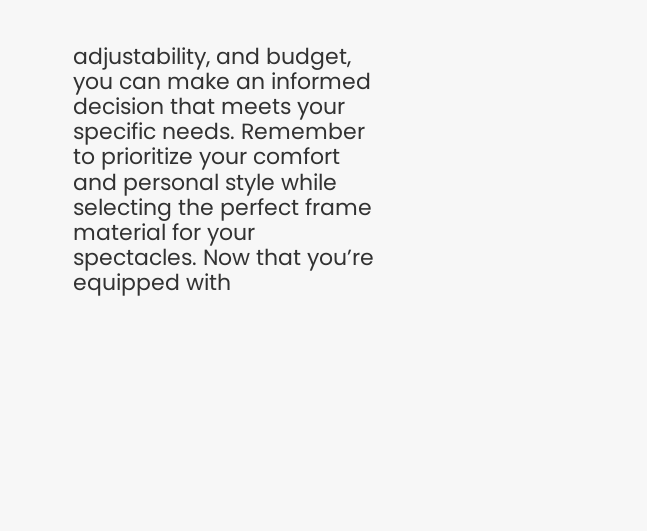adjustability, and budget, you can make an informed decision that meets your specific needs. Remember to prioritize your comfort and personal style while selecting the perfect frame material for your spectacles. Now that you’re equipped with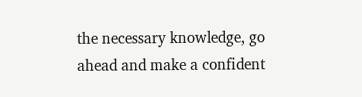the necessary knowledge, go ahead and make a confident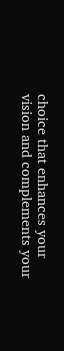choice that enhances your vision and complements your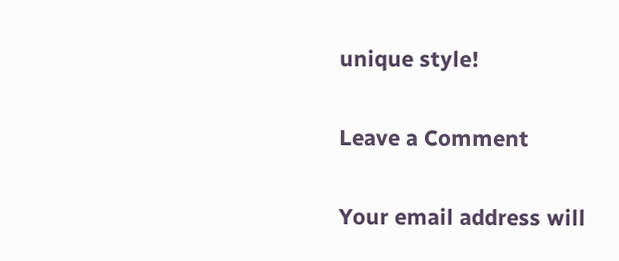unique style!

Leave a Comment

Your email address will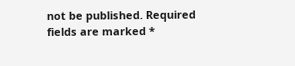not be published. Required fields are marked *